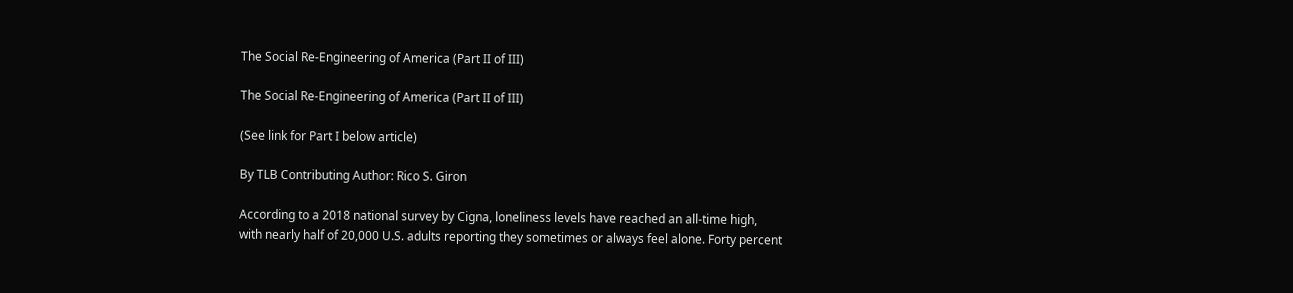The Social Re-Engineering of America (Part II of III)

The Social Re-Engineering of America (Part II of III)

(See link for Part I below article)

By TLB Contributing Author: Rico S. Giron

According to a 2018 national survey by Cigna, loneliness levels have reached an all-time high, with nearly half of 20,000 U.S. adults reporting they sometimes or always feel alone. Forty percent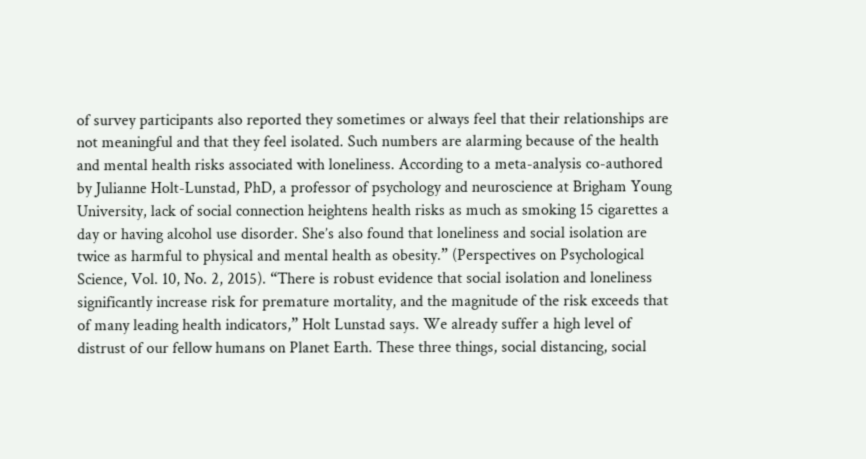of survey participants also reported they sometimes or always feel that their relationships are not meaningful and that they feel isolated. Such numbers are alarming because of the health and mental health risks associated with loneliness. According to a meta-analysis co-authored by Julianne Holt-Lunstad, PhD, a professor of psychology and neuroscience at Brigham Young University, lack of social connection heightens health risks as much as smoking 15 cigarettes a day or having alcohol use disorder. She’s also found that loneliness and social isolation are twice as harmful to physical and mental health as obesity.” (Perspectives on Psychological Science, Vol. 10, No. 2, 2015). “There is robust evidence that social isolation and loneliness significantly increase risk for premature mortality, and the magnitude of the risk exceeds that of many leading health indicators,” Holt Lunstad says. We already suffer a high level of distrust of our fellow humans on Planet Earth. These three things, social distancing, social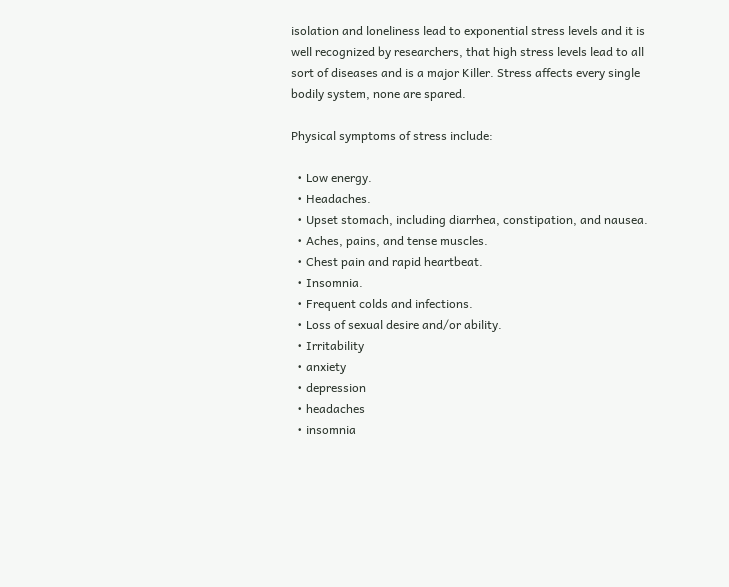isolation and loneliness lead to exponential stress levels and it is well recognized by researchers, that high stress levels lead to all sort of diseases and is a major Killer. Stress affects every single bodily system, none are spared.

Physical symptoms of stress include:

  • Low energy.
  • Headaches.
  • Upset stomach, including diarrhea, constipation, and nausea.
  • Aches, pains, and tense muscles.
  • Chest pain and rapid heartbeat.
  • Insomnia.
  • Frequent colds and infections.
  • Loss of sexual desire and/or ability.
  • Irritability
  • anxiety
  • depression
  • headaches
  • insomnia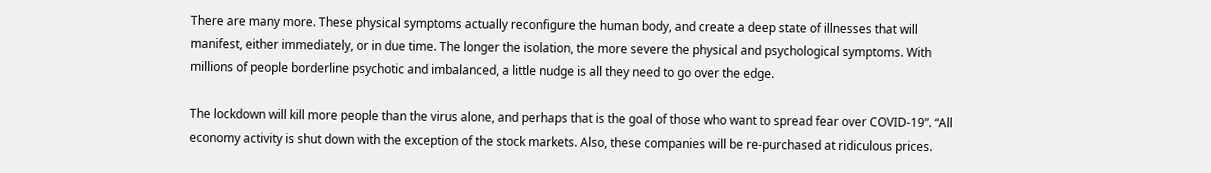There are many more. These physical symptoms actually reconfigure the human body, and create a deep state of illnesses that will manifest, either immediately, or in due time. The longer the isolation, the more severe the physical and psychological symptoms. With millions of people borderline psychotic and imbalanced, a little nudge is all they need to go over the edge.

The lockdown will kill more people than the virus alone, and perhaps that is the goal of those who want to spread fear over COVID-19”. “All economy activity is shut down with the exception of the stock markets. Also, these companies will be re-purchased at ridiculous prices.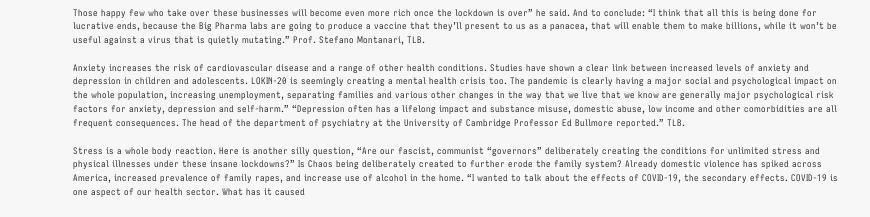Those happy few who take over these businesses will become even more rich once the lockdown is over” he said. And to conclude: “I think that all this is being done for lucrative ends, because the Big Pharma labs are going to produce a vaccine that they’ll present to us as a panacea, that will enable them to make billions, while it won’t be useful against a virus that is quietly mutating.” Prof. Stefano Montanari, TLB.

Anxiety increases the risk of cardiovascular disease and a range of other health conditions. Studies have shown a clear link between increased levels of anxiety and depression in children and adolescents. LOKIN-20 is seemingly creating a mental health crisis too. The pandemic is clearly having a major social and psychological impact on the whole population, increasing unemployment, separating families and various other changes in the way that we live that we know are generally major psychological risk factors for anxiety, depression and self-harm.” “Depression often has a lifelong impact and substance misuse, domestic abuse, low income and other comorbidities are all frequent consequences. The head of the department of psychiatry at the University of Cambridge Professor Ed Bullmore reported.” TLB.

Stress is a whole body reaction. Here is another silly question, “Are our fascist, communist “governors” deliberately creating the conditions for unlimited stress and physical illnesses under these insane lockdowns?” Is Chaos being deliberately created to further erode the family system? Already domestic violence has spiked across America, increased prevalence of family rapes, and increase use of alcohol in the home. “I wanted to talk about the effects of COVID-19, the secondary effects. COVID-19 is one aspect of our health sector. What has it caused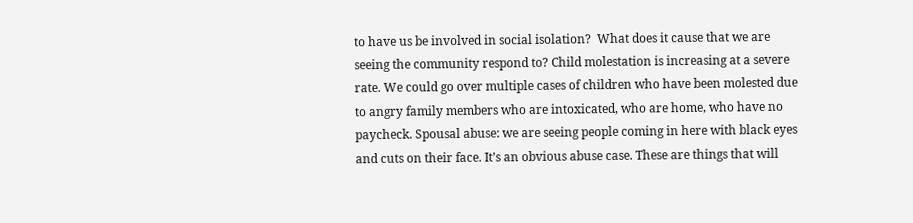to have us be involved in social isolation?  What does it cause that we are seeing the community respond to? Child molestation is increasing at a severe rate. We could go over multiple cases of children who have been molested due to angry family members who are intoxicated, who are home, who have no paycheck. Spousal abuse: we are seeing people coming in here with black eyes and cuts on their face. It’s an obvious abuse case. These are things that will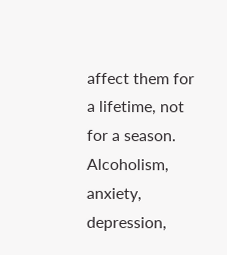affect them for a lifetime, not for a season. Alcoholism, anxiety, depression,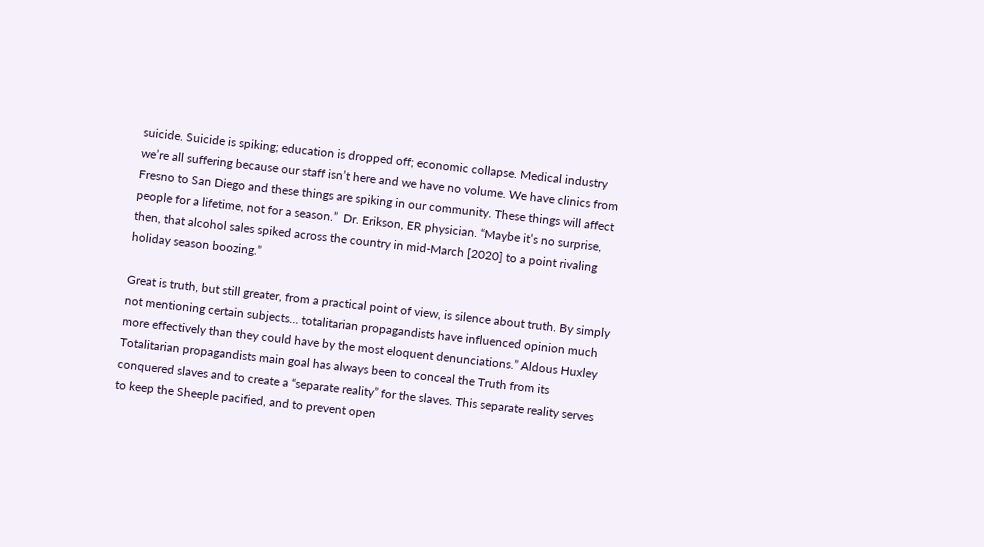suicide. Suicide is spiking; education is dropped off; economic collapse. Medical industry we’re all suffering because our staff isn’t here and we have no volume. We have clinics from Fresno to San Diego and these things are spiking in our community. These things will affect people for a lifetime, not for a season.”  Dr. Erikson, ER physician. “Maybe it’s no surprise, then, that alcohol sales spiked across the country in mid-March [2020] to a point rivaling holiday season boozing.”

Great is truth, but still greater, from a practical point of view, is silence about truth. By simply not mentioning certain subjects… totalitarian propagandists have influenced opinion much more effectively than they could have by the most eloquent denunciations.” Aldous Huxley Totalitarian propagandists main goal has always been to conceal the Truth from its conquered slaves and to create a “separate reality” for the slaves. This separate reality serves to keep the Sheeple pacified, and to prevent open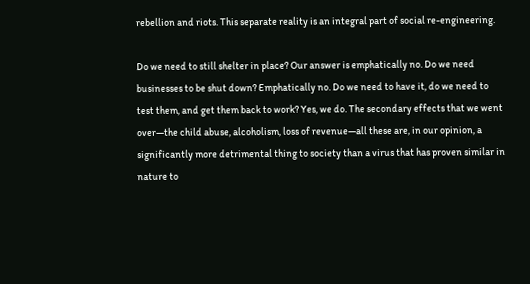rebellion and riots. This separate reality is an integral part of social re-engineering.

Do we need to still shelter in place? Our answer is emphatically no. Do we need businesses to be shut down? Emphatically no. Do we need to have it, do we need to test them, and get them back to work? Yes, we do. The secondary effects that we went over—the child abuse, alcoholism, loss of revenue—all these are, in our opinion, a significantly more detrimental thing to society than a virus that has proven similar in nature to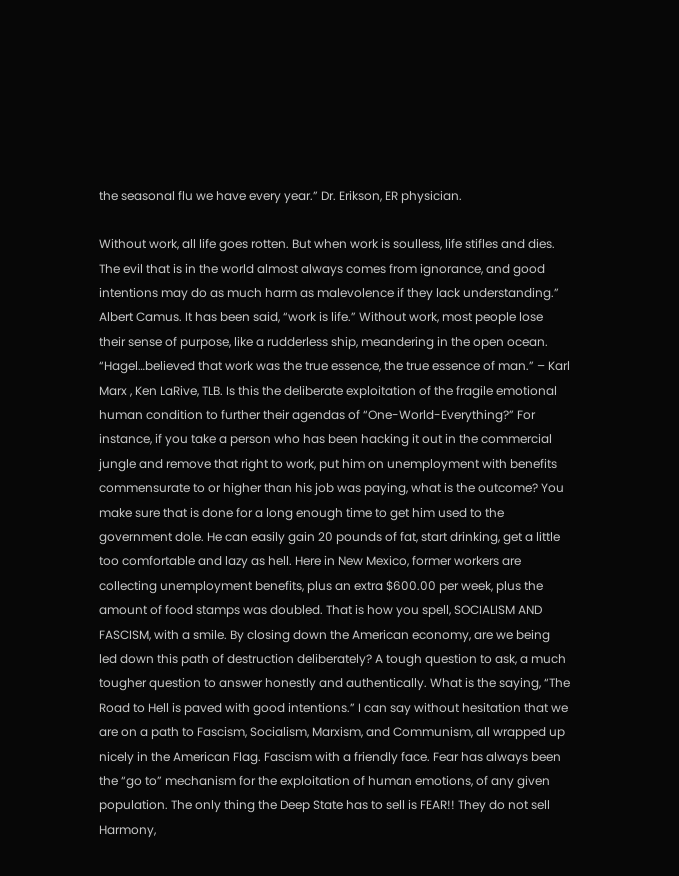the seasonal flu we have every year.” Dr. Erikson, ER physician.

Without work, all life goes rotten. But when work is soulless, life stifles and dies. The evil that is in the world almost always comes from ignorance, and good intentions may do as much harm as malevolence if they lack understanding.” Albert Camus. It has been said, “work is life.” Without work, most people lose their sense of purpose, like a rudderless ship, meandering in the open ocean. “Hagel…believed that work was the true essence, the true essence of man.” – Karl Marx , Ken LaRive, TLB. Is this the deliberate exploitation of the fragile emotional human condition to further their agendas of “One-World-Everything?” For instance, if you take a person who has been hacking it out in the commercial jungle and remove that right to work, put him on unemployment with benefits commensurate to or higher than his job was paying, what is the outcome? You make sure that is done for a long enough time to get him used to the government dole. He can easily gain 20 pounds of fat, start drinking, get a little too comfortable and lazy as hell. Here in New Mexico, former workers are collecting unemployment benefits, plus an extra $600.00 per week, plus the amount of food stamps was doubled. That is how you spell, SOCIALISM AND FASCISM, with a smile. By closing down the American economy, are we being led down this path of destruction deliberately? A tough question to ask, a much tougher question to answer honestly and authentically. What is the saying, “The Road to Hell is paved with good intentions.” I can say without hesitation that we are on a path to Fascism, Socialism, Marxism, and Communism, all wrapped up nicely in the American Flag. Fascism with a friendly face. Fear has always been the “go to” mechanism for the exploitation of human emotions, of any given population. The only thing the Deep State has to sell is FEAR!! They do not sell Harmony,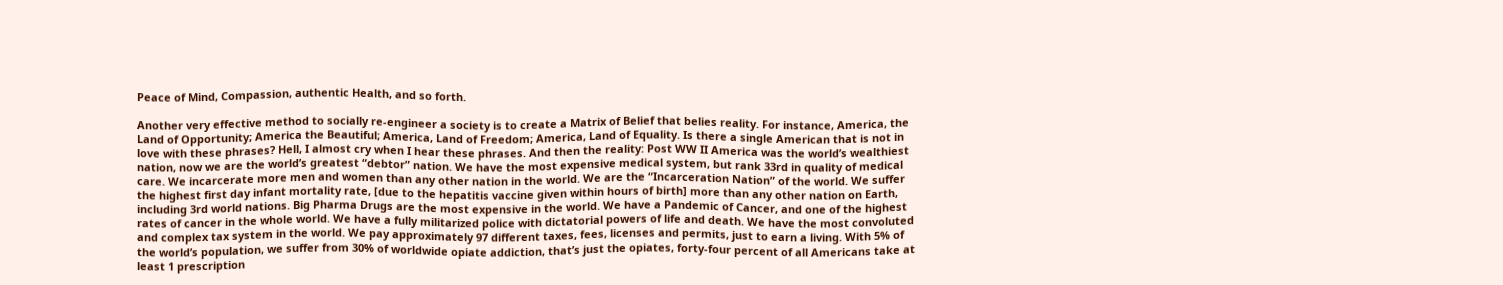Peace of Mind, Compassion, authentic Health, and so forth.

Another very effective method to socially re-engineer a society is to create a Matrix of Belief that belies reality. For instance, America, the Land of Opportunity; America the Beautiful; America, Land of Freedom; America, Land of Equality. Is there a single American that is not in love with these phrases? Hell, I almost cry when I hear these phrases. And then the reality: Post WW II America was the world’s wealthiest nation, now we are the world’s greatest “debtor” nation. We have the most expensive medical system, but rank 33rd in quality of medical care. We incarcerate more men and women than any other nation in the world. We are the “Incarceration Nation” of the world. We suffer the highest first day infant mortality rate, [due to the hepatitis vaccine given within hours of birth] more than any other nation on Earth, including 3rd world nations. Big Pharma Drugs are the most expensive in the world. We have a Pandemic of Cancer, and one of the highest rates of cancer in the whole world. We have a fully militarized police with dictatorial powers of life and death. We have the most convoluted and complex tax system in the world. We pay approximately 97 different taxes, fees, licenses and permits, just to earn a living. With 5% of the world’s population, we suffer from 30% of worldwide opiate addiction, that’s just the opiates, forty-four percent of all Americans take at least 1 prescription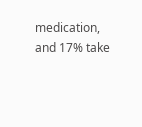medication, and 17% take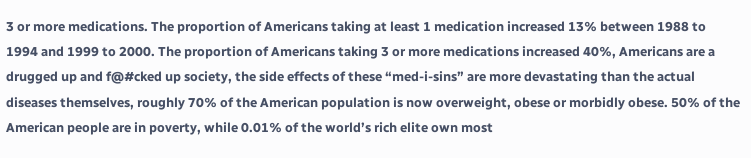3 or more medications. The proportion of Americans taking at least 1 medication increased 13% between 1988 to 1994 and 1999 to 2000. The proportion of Americans taking 3 or more medications increased 40%, Americans are a drugged up and f@#cked up society, the side effects of these “med-i-sins” are more devastating than the actual diseases themselves, roughly 70% of the American population is now overweight, obese or morbidly obese. 50% of the American people are in poverty, while 0.01% of the world’s rich elite own most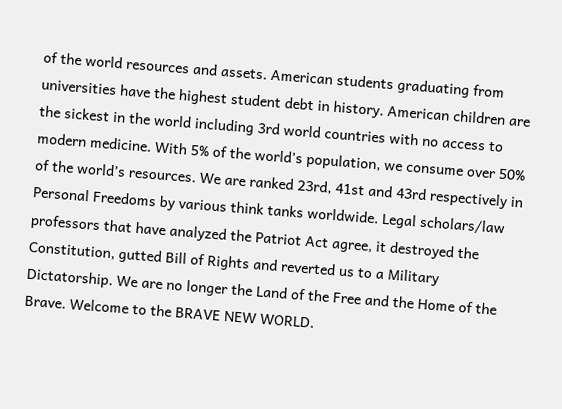of the world resources and assets. American students graduating from universities have the highest student debt in history. American children are the sickest in the world including 3rd world countries with no access to modern medicine. With 5% of the world’s population, we consume over 50% of the world’s resources. We are ranked 23rd, 41st and 43rd respectively in Personal Freedoms by various think tanks worldwide. Legal scholars/law professors that have analyzed the Patriot Act agree, it destroyed the Constitution, gutted Bill of Rights and reverted us to a Military Dictatorship. We are no longer the Land of the Free and the Home of the Brave. Welcome to the BRAVE NEW WORLD.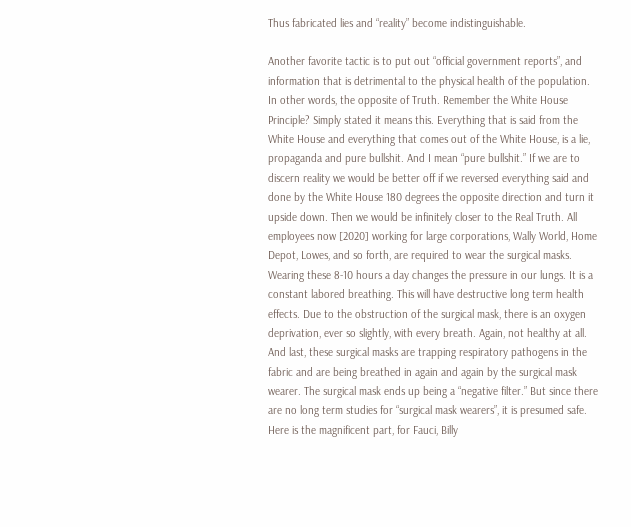Thus fabricated lies and “reality” become indistinguishable.

Another favorite tactic is to put out “official government reports”, and information that is detrimental to the physical health of the population. In other words, the opposite of Truth. Remember the White House Principle? Simply stated it means this. Everything that is said from the White House and everything that comes out of the White House, is a lie, propaganda and pure bullshit. And I mean “pure bullshit.” If we are to discern reality we would be better off if we reversed everything said and done by the White House 180 degrees the opposite direction and turn it upside down. Then we would be infinitely closer to the Real Truth. All employees now [2020] working for large corporations, Wally World, Home Depot, Lowes, and so forth, are required to wear the surgical masks. Wearing these 8-10 hours a day changes the pressure in our lungs. It is a constant labored breathing. This will have destructive long term health effects. Due to the obstruction of the surgical mask, there is an oxygen deprivation, ever so slightly, with every breath. Again, not healthy at all. And last, these surgical masks are trapping respiratory pathogens in the fabric and are being breathed in again and again by the surgical mask wearer. The surgical mask ends up being a “negative filter.” But since there are no long term studies for “surgical mask wearers”, it is presumed safe. Here is the magnificent part, for Fauci, Billy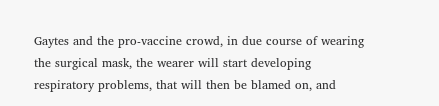Gaytes and the pro-vaccine crowd, in due course of wearing the surgical mask, the wearer will start developing respiratory problems, that will then be blamed on, and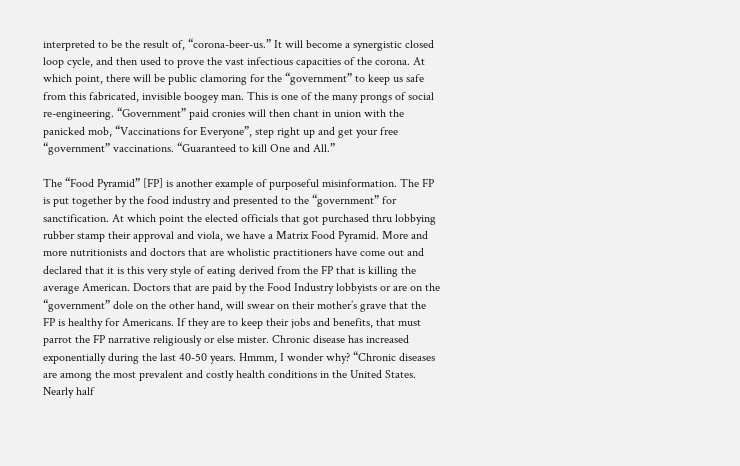interpreted to be the result of, “corona-beer-us.” It will become a synergistic closed loop cycle, and then used to prove the vast infectious capacities of the corona. At which point, there will be public clamoring for the “government” to keep us safe from this fabricated, invisible boogey man. This is one of the many prongs of social re-engineering. “Government” paid cronies will then chant in union with the panicked mob, “Vaccinations for Everyone”, step right up and get your free “government” vaccinations. “Guaranteed to kill One and All.”

The “Food Pyramid” [FP] is another example of purposeful misinformation. The FP is put together by the food industry and presented to the “government” for sanctification. At which point the elected officials that got purchased thru lobbying rubber stamp their approval and viola, we have a Matrix Food Pyramid. More and more nutritionists and doctors that are wholistic practitioners have come out and declared that it is this very style of eating derived from the FP that is killing the average American. Doctors that are paid by the Food Industry lobbyists or are on the “government” dole on the other hand, will swear on their mother’s grave that the FP is healthy for Americans. If they are to keep their jobs and benefits, that must parrot the FP narrative religiously or else mister. Chronic disease has increased exponentially during the last 40-50 years. Hmmm, I wonder why? “Chronic diseases are among the most prevalent and costly health conditions in the United States. Nearly half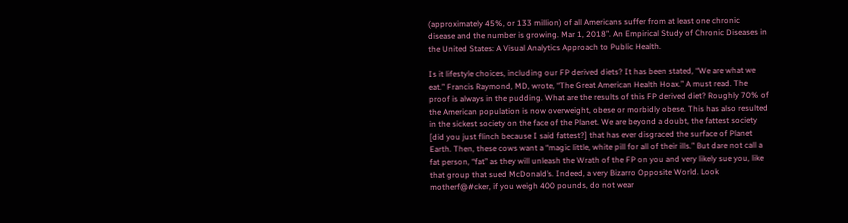(approximately 45%, or 133 million) of all Americans suffer from at least one chronic disease and the number is growing. Mar 1, 2018”. An Empirical Study of Chronic Diseases in the United States: A Visual Analytics Approach to Public Health.

Is it lifestyle choices, including our FP derived diets? It has been stated, “We are what we eat.” Francis Raymond, MD, wrote, “The Great American Health Hoax.” A must read. The proof is always in the pudding. What are the results of this FP derived diet? Roughly 70% of the American population is now overweight, obese or morbidly obese. This has also resulted in the sickest society on the face of the Planet. We are beyond a doubt, the fattest society [did you just flinch because I said fattest?] that has ever disgraced the surface of Planet Earth. Then, these cows want a “magic little, white pill for all of their ills.” But dare not call a fat person, “fat” as they will unleash the Wrath of the FP on you and very likely sue you, like that group that sued McDonald’s. Indeed, a very Bizarro Opposite World. Look motherf@#cker, if you weigh 400 pounds, do not wear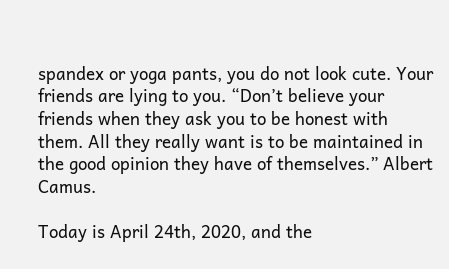spandex or yoga pants, you do not look cute. Your friends are lying to you. “Don’t believe your friends when they ask you to be honest with them. All they really want is to be maintained in the good opinion they have of themselves.” Albert Camus.

Today is April 24th, 2020, and the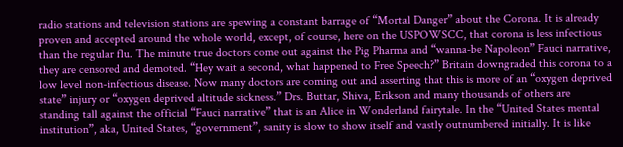radio stations and television stations are spewing a constant barrage of “Mortal Danger” about the Corona. It is already proven and accepted around the whole world, except, of course, here on the USPOWSCC, that corona is less infectious than the regular flu. The minute true doctors come out against the Pig Pharma and “wanna-be Napoleon” Fauci narrative, they are censored and demoted. “Hey wait a second, what happened to Free Speech?” Britain downgraded this corona to a low level non-infectious disease. Now many doctors are coming out and asserting that this is more of an “oxygen deprived state” injury or “oxygen deprived altitude sickness.” Drs. Buttar, Shiva, Erikson and many thousands of others are standing tall against the official “Fauci narrative” that is an Alice in Wonderland fairytale. In the “United States mental institution”, aka, United States, “government”, sanity is slow to show itself and vastly outnumbered initially. It is like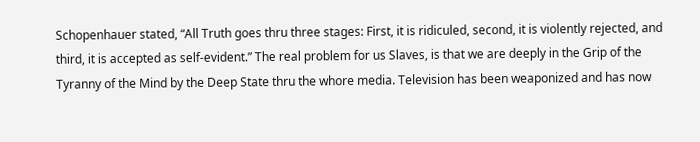Schopenhauer stated, “All Truth goes thru three stages: First, it is ridiculed, second, it is violently rejected, and third, it is accepted as self-evident.” The real problem for us Slaves, is that we are deeply in the Grip of the Tyranny of the Mind by the Deep State thru the whore media. Television has been weaponized and has now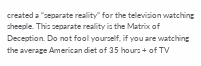created a “separate reality” for the television watching sheeple. This separate reality is the Matrix of Deception. Do not fool yourself, if you are watching the average American diet of 35 hours + of TV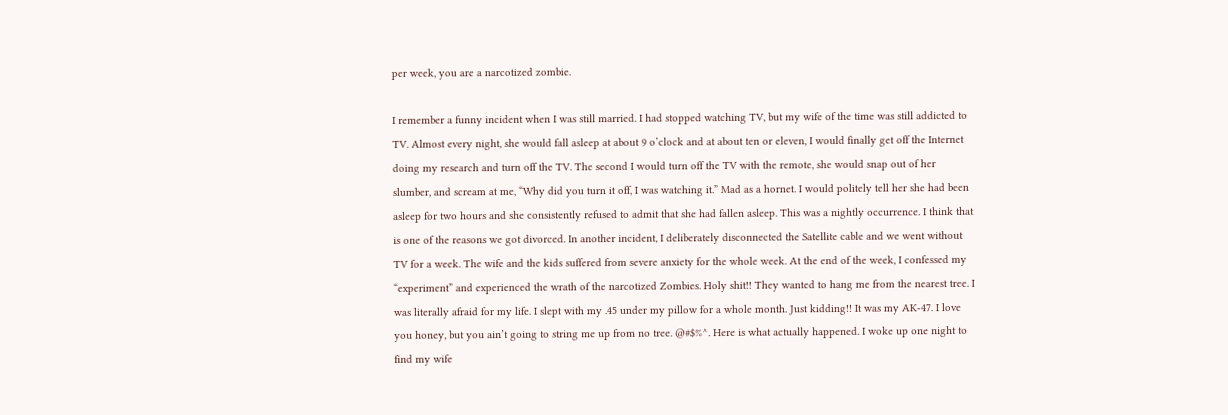per week, you are a narcotized zombie.

I remember a funny incident when I was still married. I had stopped watching TV, but my wife of the time was still addicted to TV. Almost every night, she would fall asleep at about 9 o’clock and at about ten or eleven, I would finally get off the Internet doing my research and turn off the TV. The second I would turn off the TV with the remote, she would snap out of her slumber, and scream at me, “Why did you turn it off, I was watching it.” Mad as a hornet. I would politely tell her she had been asleep for two hours and she consistently refused to admit that she had fallen asleep. This was a nightly occurrence. I think that is one of the reasons we got divorced. In another incident, I deliberately disconnected the Satellite cable and we went without TV for a week. The wife and the kids suffered from severe anxiety for the whole week. At the end of the week, I confessed my “experiment” and experienced the wrath of the narcotized Zombies. Holy shit!! They wanted to hang me from the nearest tree. I was literally afraid for my life. I slept with my .45 under my pillow for a whole month. Just kidding!! It was my AK-47. I love you honey, but you ain’t going to string me up from no tree. @#$%^. Here is what actually happened. I woke up one night to find my wife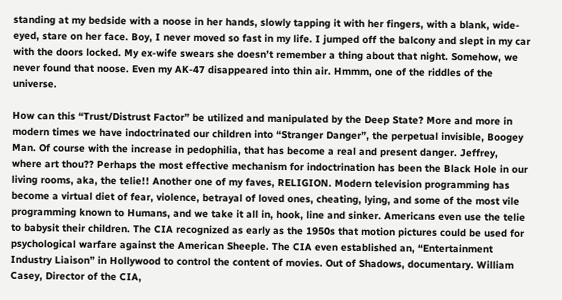standing at my bedside with a noose in her hands, slowly tapping it with her fingers, with a blank, wide-eyed, stare on her face. Boy, I never moved so fast in my life. I jumped off the balcony and slept in my car with the doors locked. My ex-wife swears she doesn’t remember a thing about that night. Somehow, we never found that noose. Even my AK-47 disappeared into thin air. Hmmm, one of the riddles of the universe.

How can this “Trust/Distrust Factor” be utilized and manipulated by the Deep State? More and more in modern times we have indoctrinated our children into “Stranger Danger”, the perpetual invisible, Boogey Man. Of course with the increase in pedophilia, that has become a real and present danger. Jeffrey, where art thou?? Perhaps the most effective mechanism for indoctrination has been the Black Hole in our living rooms, aka, the telie!! Another one of my faves, RELIGION. Modern television programming has become a virtual diet of fear, violence, betrayal of loved ones, cheating, lying, and some of the most vile programming known to Humans, and we take it all in, hook, line and sinker. Americans even use the telie to babysit their children. The CIA recognized as early as the 1950s that motion pictures could be used for psychological warfare against the American Sheeple. The CIA even established an, “Entertainment Industry Liaison” in Hollywood to control the content of movies. Out of Shadows, documentary. William Casey, Director of the CIA,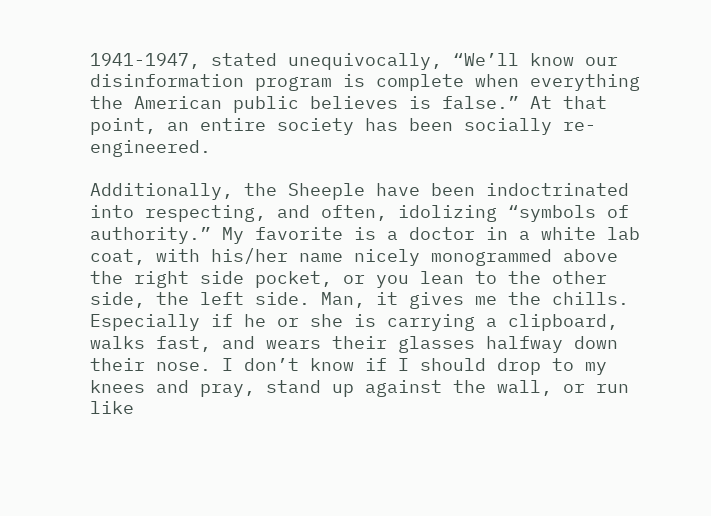1941-1947, stated unequivocally, “We’ll know our disinformation program is complete when everything the American public believes is false.” At that point, an entire society has been socially re-engineered.

Additionally, the Sheeple have been indoctrinated into respecting, and often, idolizing “symbols of authority.” My favorite is a doctor in a white lab coat, with his/her name nicely monogrammed above the right side pocket, or you lean to the other side, the left side. Man, it gives me the chills. Especially if he or she is carrying a clipboard, walks fast, and wears their glasses halfway down their nose. I don’t know if I should drop to my knees and pray, stand up against the wall, or run like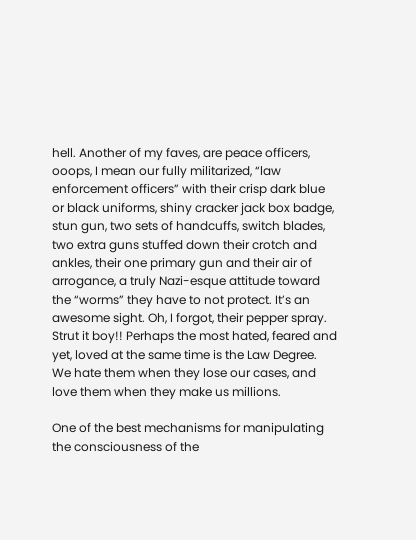hell. Another of my faves, are peace officers, ooops, I mean our fully militarized, “law enforcement officers” with their crisp dark blue or black uniforms, shiny cracker jack box badge, stun gun, two sets of handcuffs, switch blades, two extra guns stuffed down their crotch and ankles, their one primary gun and their air of arrogance, a truly Nazi-esque attitude toward the “worms” they have to not protect. It’s an awesome sight. Oh, I forgot, their pepper spray. Strut it boy!! Perhaps the most hated, feared and yet, loved at the same time is the Law Degree. We hate them when they lose our cases, and love them when they make us millions.

One of the best mechanisms for manipulating the consciousness of the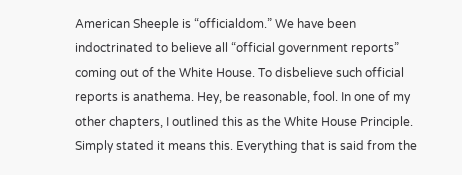American Sheeple is “officialdom.” We have been indoctrinated to believe all “official government reports” coming out of the White House. To disbelieve such official reports is anathema. Hey, be reasonable, fool. In one of my other chapters, I outlined this as the White House Principle. Simply stated it means this. Everything that is said from the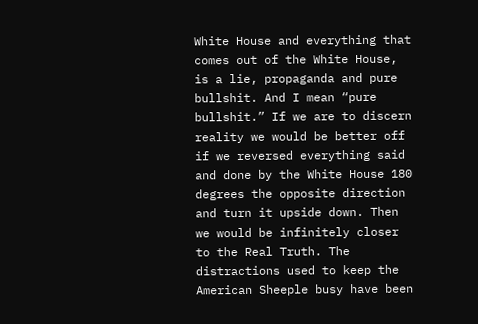White House and everything that comes out of the White House, is a lie, propaganda and pure bullshit. And I mean “pure bullshit.” If we are to discern reality we would be better off if we reversed everything said and done by the White House 180 degrees the opposite direction and turn it upside down. Then we would be infinitely closer to the Real Truth. The distractions used to keep the American Sheeple busy have been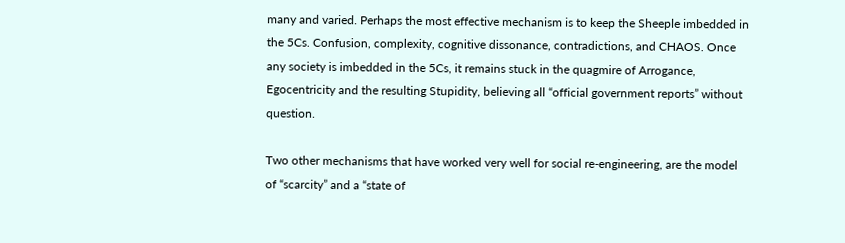many and varied. Perhaps the most effective mechanism is to keep the Sheeple imbedded in the 5Cs. Confusion, complexity, cognitive dissonance, contradictions, and CHAOS. Once any society is imbedded in the 5Cs, it remains stuck in the quagmire of Arrogance, Egocentricity and the resulting Stupidity, believing all “official government reports” without question.

Two other mechanisms that have worked very well for social re-engineering, are the model of “scarcity” and a “state of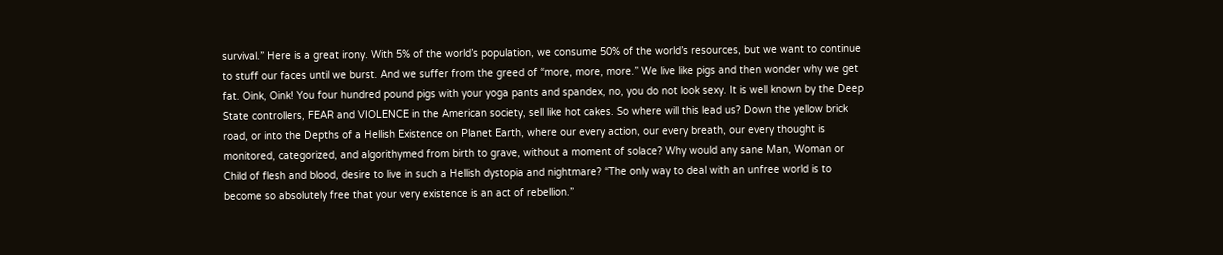survival.” Here is a great irony. With 5% of the world’s population, we consume 50% of the world’s resources, but we want to continue to stuff our faces until we burst. And we suffer from the greed of “more, more, more.” We live like pigs and then wonder why we get fat. Oink, Oink! You four hundred pound pigs with your yoga pants and spandex, no, you do not look sexy. It is well known by the Deep State controllers, FEAR and VIOLENCE in the American society, sell like hot cakes. So where will this lead us? Down the yellow brick road, or into the Depths of a Hellish Existence on Planet Earth, where our every action, our every breath, our every thought is monitored, categorized, and algorithymed from birth to grave, without a moment of solace? Why would any sane Man, Woman or Child of flesh and blood, desire to live in such a Hellish dystopia and nightmare? “The only way to deal with an unfree world is to become so absolutely free that your very existence is an act of rebellion.”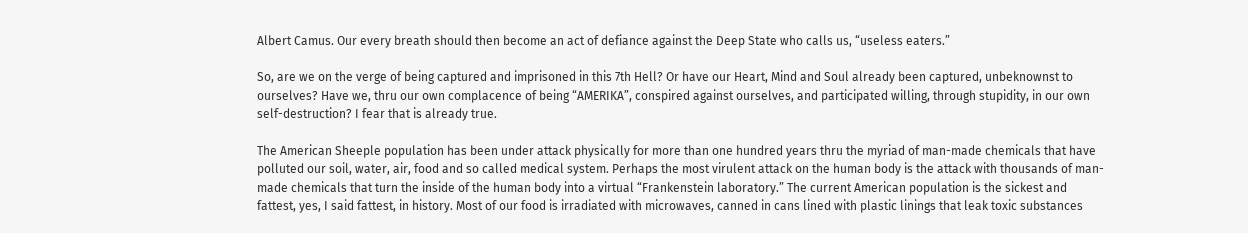Albert Camus. Our every breath should then become an act of defiance against the Deep State who calls us, “useless eaters.”

So, are we on the verge of being captured and imprisoned in this 7th Hell? Or have our Heart, Mind and Soul already been captured, unbeknownst to ourselves? Have we, thru our own complacence of being “AMERIKA”, conspired against ourselves, and participated willing, through stupidity, in our own self-destruction? I fear that is already true.

The American Sheeple population has been under attack physically for more than one hundred years thru the myriad of man-made chemicals that have polluted our soil, water, air, food and so called medical system. Perhaps the most virulent attack on the human body is the attack with thousands of man-made chemicals that turn the inside of the human body into a virtual “Frankenstein laboratory.” The current American population is the sickest and fattest, yes, I said fattest, in history. Most of our food is irradiated with microwaves, canned in cans lined with plastic linings that leak toxic substances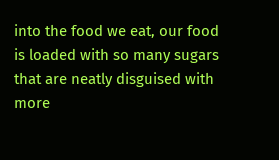into the food we eat, our food is loaded with so many sugars that are neatly disguised with more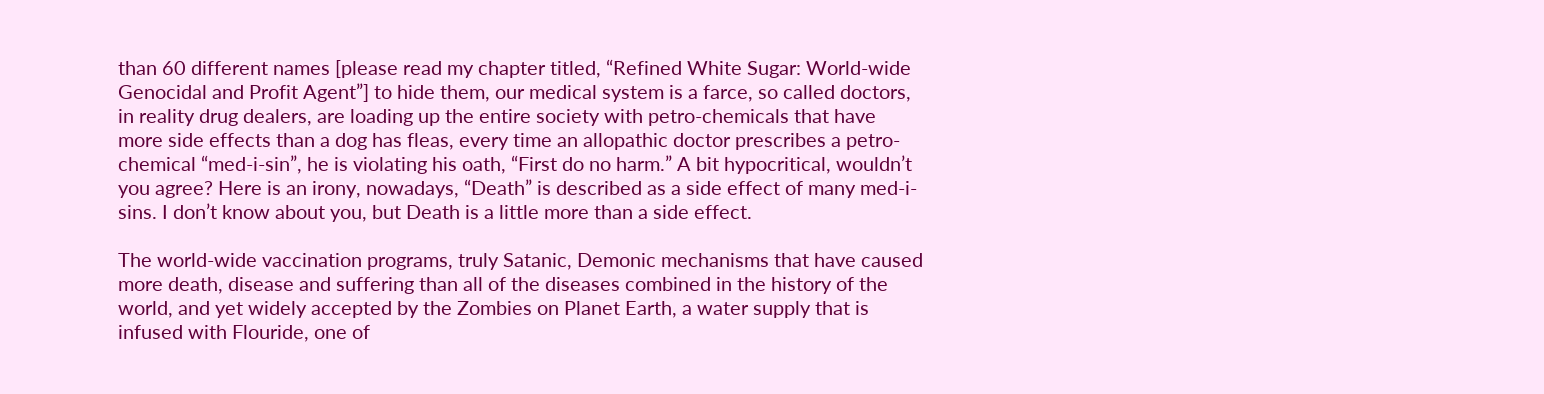than 60 different names [please read my chapter titled, “Refined White Sugar: World-wide Genocidal and Profit Agent”] to hide them, our medical system is a farce, so called doctors, in reality drug dealers, are loading up the entire society with petro-chemicals that have more side effects than a dog has fleas, every time an allopathic doctor prescribes a petro-chemical “med-i-sin”, he is violating his oath, “First do no harm.” A bit hypocritical, wouldn’t you agree? Here is an irony, nowadays, “Death” is described as a side effect of many med-i-sins. I don’t know about you, but Death is a little more than a side effect.

The world-wide vaccination programs, truly Satanic, Demonic mechanisms that have caused more death, disease and suffering than all of the diseases combined in the history of the world, and yet widely accepted by the Zombies on Planet Earth, a water supply that is infused with Flouride, one of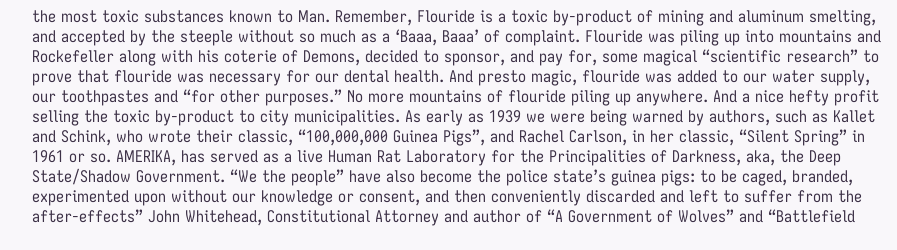the most toxic substances known to Man. Remember, Flouride is a toxic by-product of mining and aluminum smelting, and accepted by the steeple without so much as a ‘Baaa, Baaa’ of complaint. Flouride was piling up into mountains and Rockefeller along with his coterie of Demons, decided to sponsor, and pay for, some magical “scientific research” to prove that flouride was necessary for our dental health. And presto magic, flouride was added to our water supply, our toothpastes and “for other purposes.” No more mountains of flouride piling up anywhere. And a nice hefty profit selling the toxic by-product to city municipalities. As early as 1939 we were being warned by authors, such as Kallet and Schink, who wrote their classic, “100,000,000 Guinea Pigs”, and Rachel Carlson, in her classic, “Silent Spring” in 1961 or so. AMERIKA, has served as a live Human Rat Laboratory for the Principalities of Darkness, aka, the Deep State/Shadow Government. “We the people” have also become the police state’s guinea pigs: to be caged, branded, experimented upon without our knowledge or consent, and then conveniently discarded and left to suffer from the after-effects” John Whitehead, Constitutional Attorney and author of “A Government of Wolves” and “Battlefield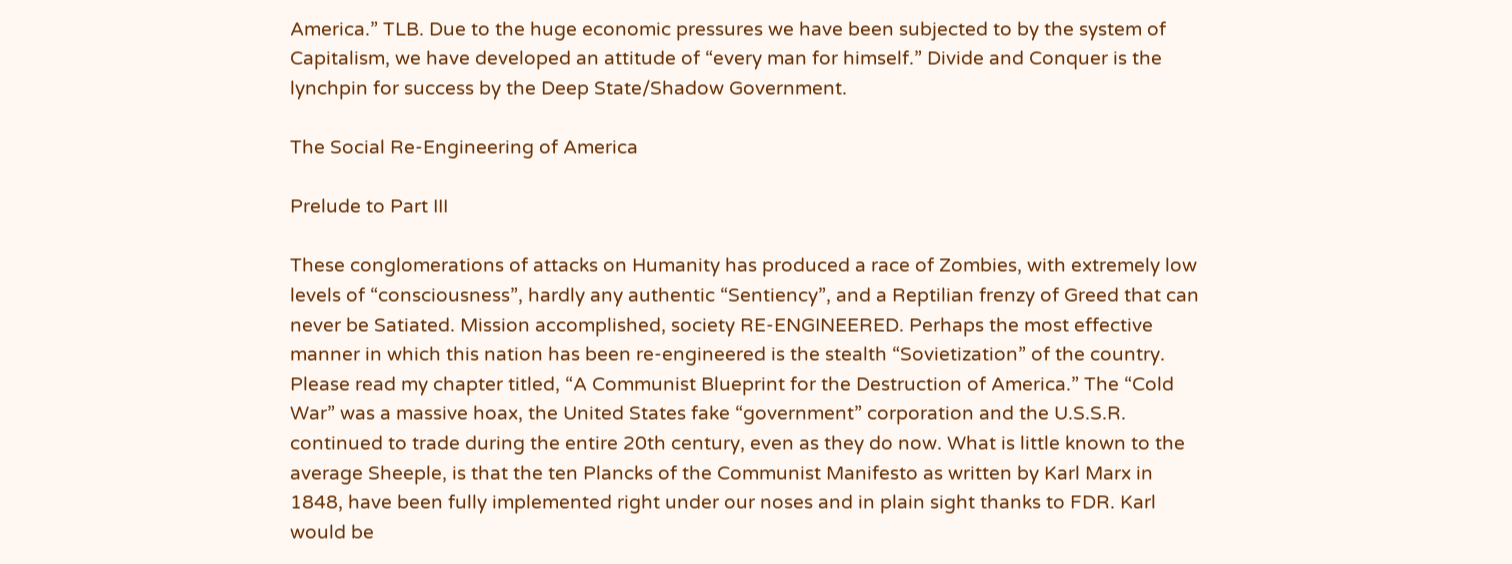America.” TLB. Due to the huge economic pressures we have been subjected to by the system of Capitalism, we have developed an attitude of “every man for himself.” Divide and Conquer is the lynchpin for success by the Deep State/Shadow Government.

The Social Re-Engineering of America

Prelude to Part III

These conglomerations of attacks on Humanity has produced a race of Zombies, with extremely low levels of “consciousness”, hardly any authentic “Sentiency”, and a Reptilian frenzy of Greed that can never be Satiated. Mission accomplished, society RE-ENGINEERED. Perhaps the most effective manner in which this nation has been re-engineered is the stealth “Sovietization” of the country. Please read my chapter titled, “A Communist Blueprint for the Destruction of America.” The “Cold War” was a massive hoax, the United States fake “government” corporation and the U.S.S.R. continued to trade during the entire 20th century, even as they do now. What is little known to the average Sheeple, is that the ten Plancks of the Communist Manifesto as written by Karl Marx in 1848, have been fully implemented right under our noses and in plain sight thanks to FDR. Karl would be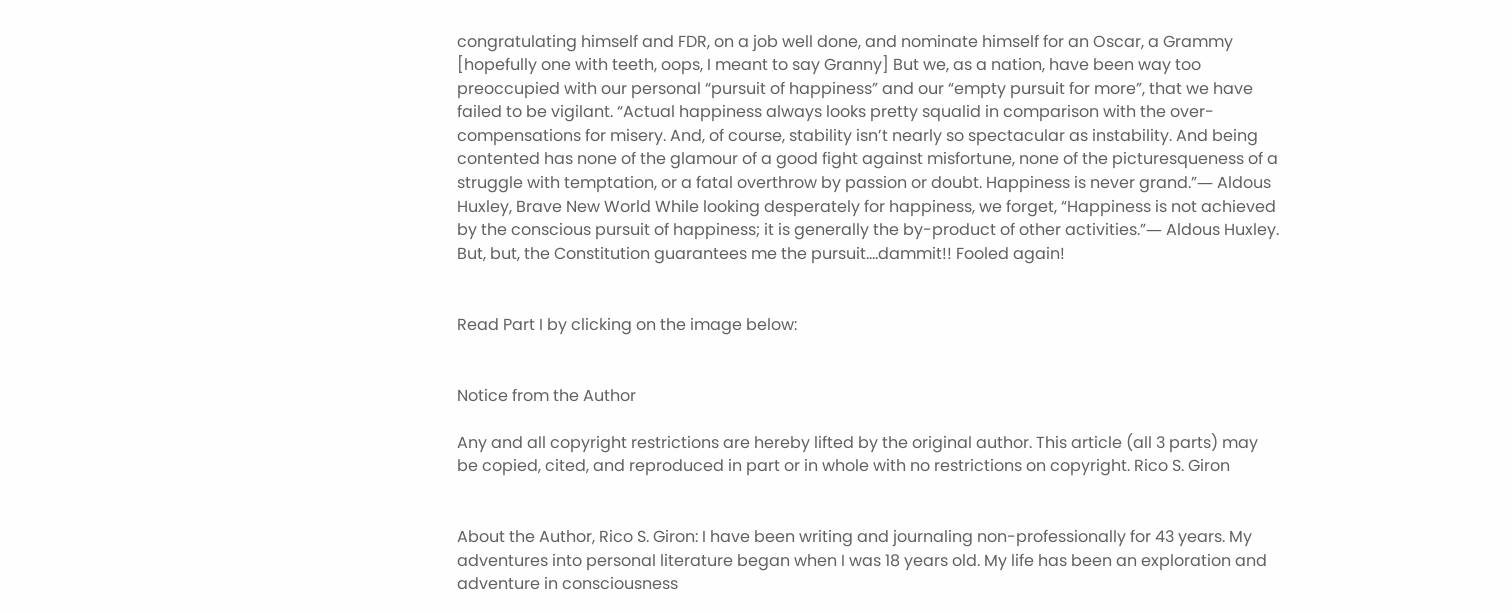congratulating himself and FDR, on a job well done, and nominate himself for an Oscar, a Grammy [hopefully one with teeth, oops, I meant to say Granny] But we, as a nation, have been way too preoccupied with our personal “pursuit of happiness” and our “empty pursuit for more”, that we have failed to be vigilant. “Actual happiness always looks pretty squalid in comparison with the over-compensations for misery. And, of course, stability isn’t nearly so spectacular as instability. And being contented has none of the glamour of a good fight against misfortune, none of the picturesqueness of a struggle with temptation, or a fatal overthrow by passion or doubt. Happiness is never grand.”― Aldous Huxley, Brave New World While looking desperately for happiness, we forget, “Happiness is not achieved by the conscious pursuit of happiness; it is generally the by-product of other activities.”― Aldous Huxley. But, but, the Constitution guarantees me the pursuit….dammit!! Fooled again!


Read Part I by clicking on the image below:


Notice from the Author

Any and all copyright restrictions are hereby lifted by the original author. This article (all 3 parts) may be copied, cited, and reproduced in part or in whole with no restrictions on copyright. Rico S. Giron


About the Author, Rico S. Giron: I have been writing and journaling non-professionally for 43 years. My adventures into personal literature began when I was 18 years old. My life has been an exploration and adventure in consciousness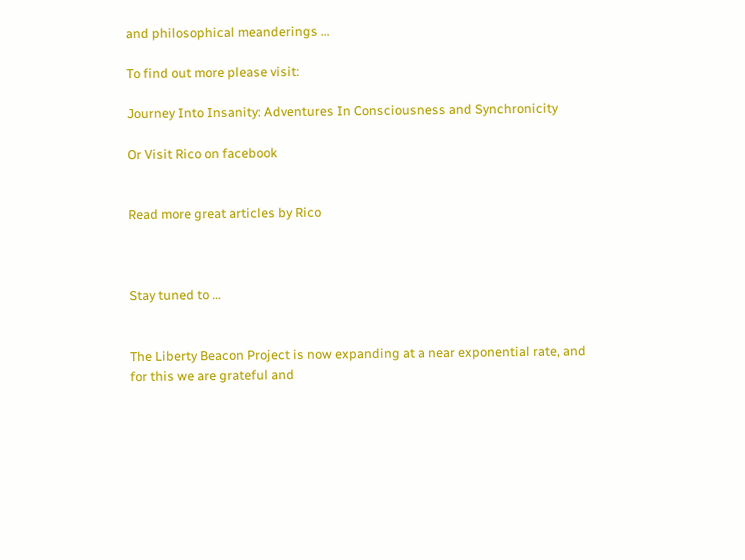and philosophical meanderings …

To find out more please visit:

Journey Into Insanity: Adventures In Consciousness and Synchronicity

Or Visit Rico on facebook


Read more great articles by Rico



Stay tuned to …


The Liberty Beacon Project is now expanding at a near exponential rate, and for this we are grateful and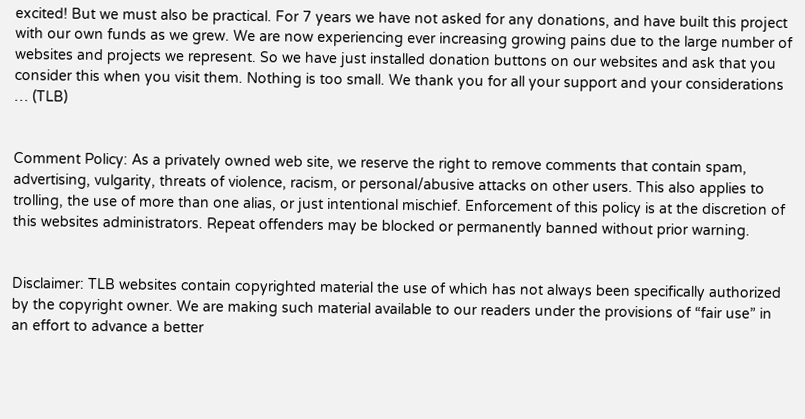excited! But we must also be practical. For 7 years we have not asked for any donations, and have built this project with our own funds as we grew. We are now experiencing ever increasing growing pains due to the large number of websites and projects we represent. So we have just installed donation buttons on our websites and ask that you consider this when you visit them. Nothing is too small. We thank you for all your support and your considerations … (TLB)


Comment Policy: As a privately owned web site, we reserve the right to remove comments that contain spam, advertising, vulgarity, threats of violence, racism, or personal/abusive attacks on other users. This also applies to trolling, the use of more than one alias, or just intentional mischief. Enforcement of this policy is at the discretion of this websites administrators. Repeat offenders may be blocked or permanently banned without prior warning.


Disclaimer: TLB websites contain copyrighted material the use of which has not always been specifically authorized by the copyright owner. We are making such material available to our readers under the provisions of “fair use” in an effort to advance a better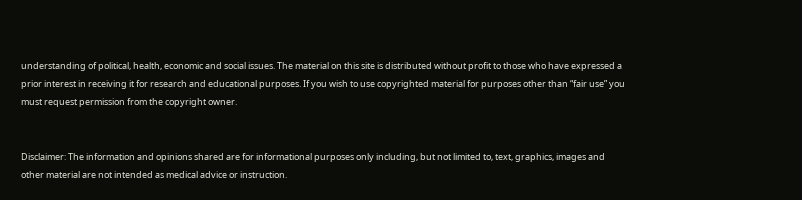understanding of political, health, economic and social issues. The material on this site is distributed without profit to those who have expressed a prior interest in receiving it for research and educational purposes. If you wish to use copyrighted material for purposes other than “fair use” you must request permission from the copyright owner.


Disclaimer: The information and opinions shared are for informational purposes only including, but not limited to, text, graphics, images and other material are not intended as medical advice or instruction.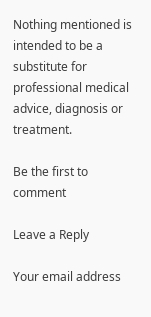Nothing mentioned is intended to be a substitute for professional medical advice, diagnosis or treatment.

Be the first to comment

Leave a Reply

Your email address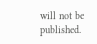will not be published.